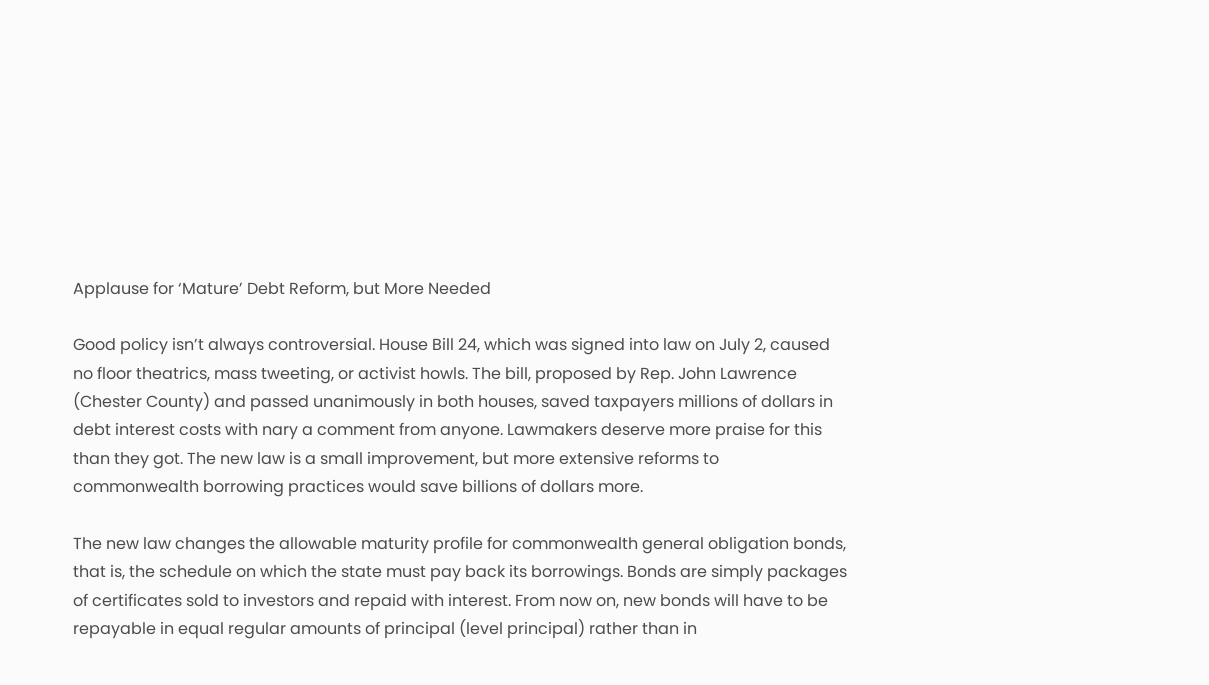Applause for ‘Mature’ Debt Reform, but More Needed

Good policy isn’t always controversial. House Bill 24, which was signed into law on July 2, caused no floor theatrics, mass tweeting, or activist howls. The bill, proposed by Rep. John Lawrence (Chester County) and passed unanimously in both houses, saved taxpayers millions of dollars in debt interest costs with nary a comment from anyone. Lawmakers deserve more praise for this than they got. The new law is a small improvement, but more extensive reforms to commonwealth borrowing practices would save billions of dollars more.

The new law changes the allowable maturity profile for commonwealth general obligation bonds, that is, the schedule on which the state must pay back its borrowings. Bonds are simply packages of certificates sold to investors and repaid with interest. From now on, new bonds will have to be repayable in equal regular amounts of principal (level principal) rather than in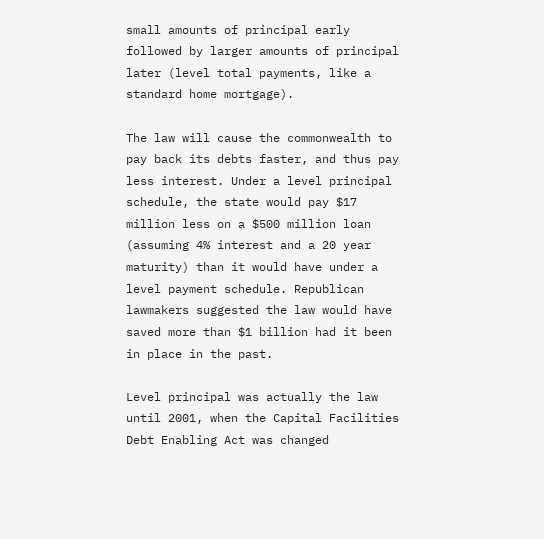small amounts of principal early followed by larger amounts of principal later (level total payments, like a standard home mortgage).

The law will cause the commonwealth to pay back its debts faster, and thus pay less interest. Under a level principal schedule, the state would pay $17 million less on a $500 million loan (assuming 4% interest and a 20 year maturity) than it would have under a level payment schedule. Republican lawmakers suggested the law would have saved more than $1 billion had it been in place in the past.

Level principal was actually the law until 2001, when the Capital Facilities Debt Enabling Act was changed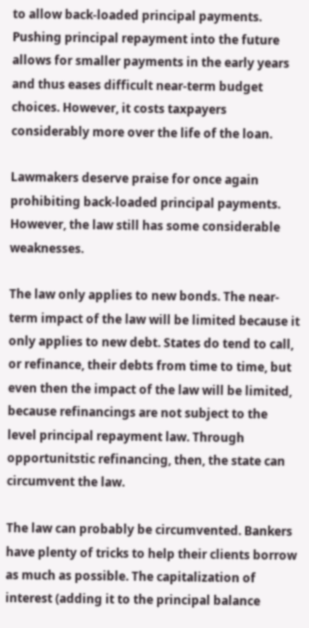to allow back-loaded principal payments. Pushing principal repayment into the future allows for smaller payments in the early years and thus eases difficult near-term budget choices. However, it costs taxpayers considerably more over the life of the loan.

Lawmakers deserve praise for once again prohibiting back-loaded principal payments. However, the law still has some considerable weaknesses.

The law only applies to new bonds. The near-term impact of the law will be limited because it only applies to new debt. States do tend to call, or refinance, their debts from time to time, but even then the impact of the law will be limited, because refinancings are not subject to the level principal repayment law. Through opportunitstic refinancing, then, the state can circumvent the law.

The law can probably be circumvented. Bankers have plenty of tricks to help their clients borrow as much as possible. The capitalization of interest (adding it to the principal balance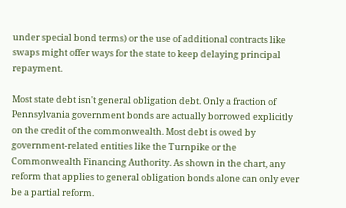under special bond terms) or the use of additional contracts like swaps might offer ways for the state to keep delaying principal repayment.

Most state debt isn't general obligation debt. Only a fraction of Pennsylvania government bonds are actually borrowed explicitly on the credit of the commonwealth. Most debt is owed by government-related entities like the Turnpike or the Commonwealth Financing Authority. As shown in the chart, any reform that applies to general obligation bonds alone can only ever be a partial reform.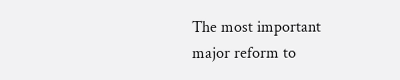The most important major reform to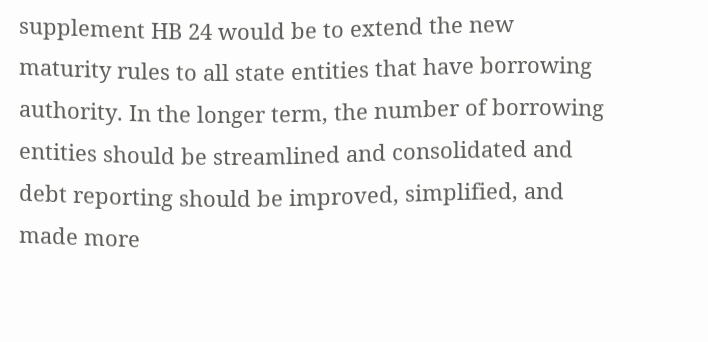supplement HB 24 would be to extend the new maturity rules to all state entities that have borrowing authority. In the longer term, the number of borrowing entities should be streamlined and consolidated and debt reporting should be improved, simplified, and made more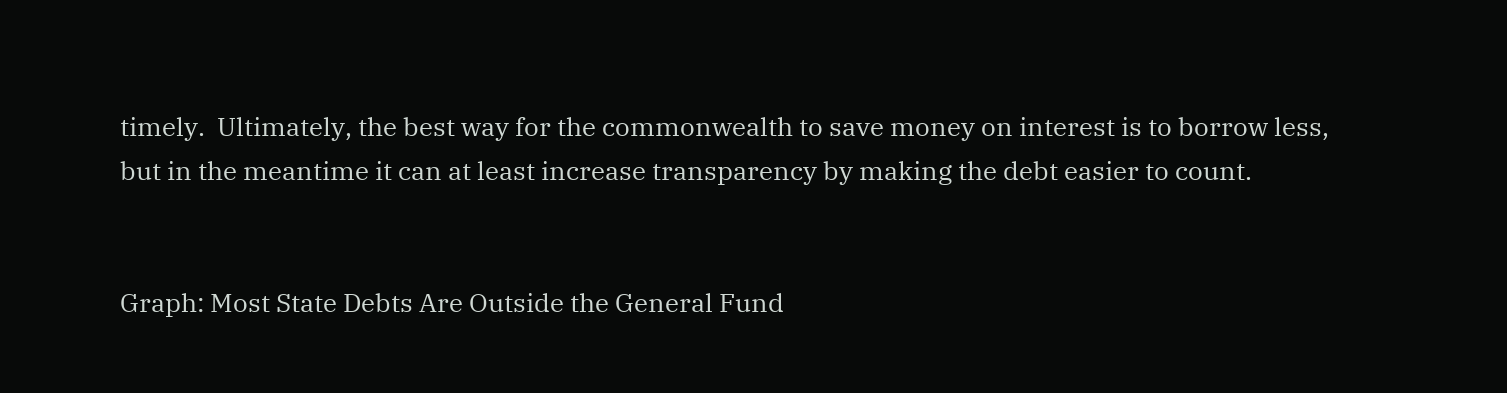timely.  Ultimately, the best way for the commonwealth to save money on interest is to borrow less, but in the meantime it can at least increase transparency by making the debt easier to count.


Graph: Most State Debts Are Outside the General Fund